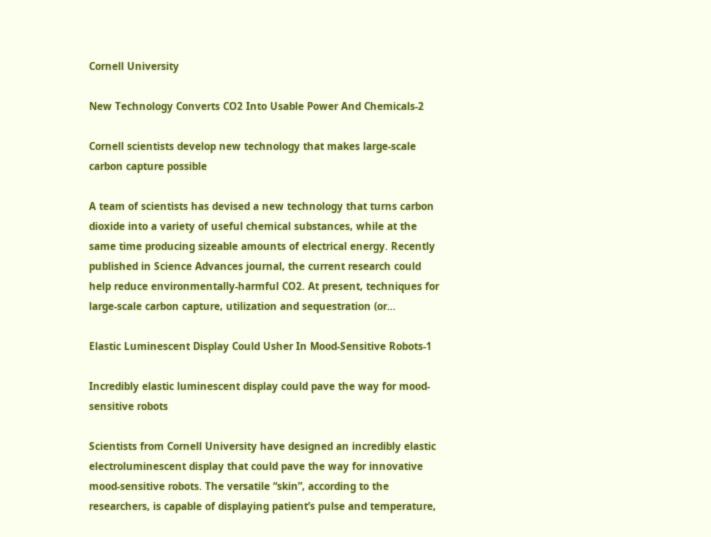Cornell University

New Technology Converts CO2 Into Usable Power And Chemicals-2

Cornell scientists develop new technology that makes large-scale carbon capture possible

A team of scientists has devised a new technology that turns carbon dioxide into a variety of useful chemical substances, while at the same time producing sizeable amounts of electrical energy. Recently published in Science Advances journal, the current research could help reduce environmentally-harmful CO2. At present, techniques for large-scale carbon capture, utilization and sequestration (or…

Elastic Luminescent Display Could Usher In Mood-Sensitive Robots-1

Incredibly elastic luminescent display could pave the way for mood-sensitive robots

Scientists from Cornell University have designed an incredibly elastic electroluminescent display that could pave the way for innovative mood-sensitive robots. The versatile “skin”, according to the researchers, is capable of displaying patient’s pulse and temperature,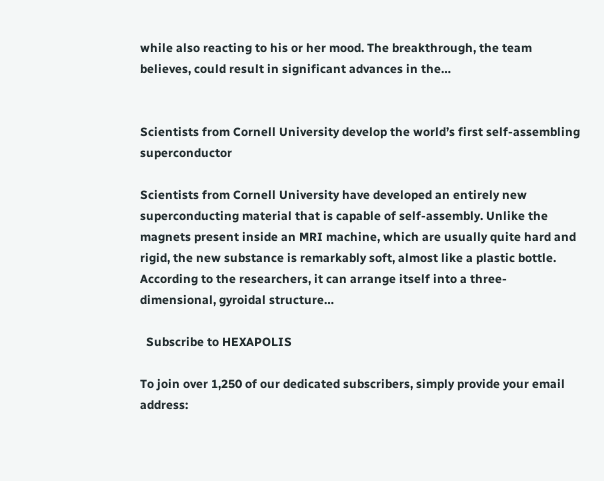while also reacting to his or her mood. The breakthrough, the team believes, could result in significant advances in the…


Scientists from Cornell University develop the world’s first self-assembling superconductor

Scientists from Cornell University have developed an entirely new superconducting material that is capable of self-assembly. Unlike the magnets present inside an MRI machine, which are usually quite hard and rigid, the new substance is remarkably soft, almost like a plastic bottle. According to the researchers, it can arrange itself into a three-dimensional, gyroidal structure…

  Subscribe to HEXAPOLIS

To join over 1,250 of our dedicated subscribers, simply provide your email address: